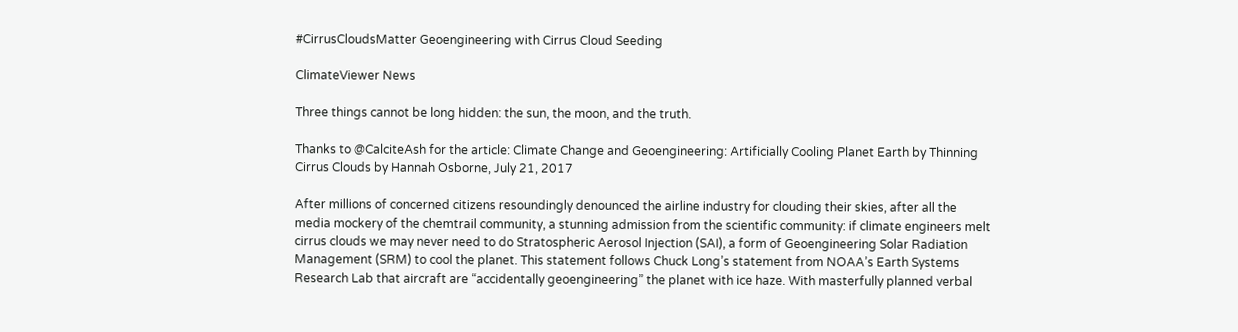#CirrusCloudsMatter Geoengineering with Cirrus Cloud Seeding

ClimateViewer News

Three things cannot be long hidden: the sun, the moon, and the truth.

Thanks to @CalciteAsh for the article: Climate Change and Geoengineering: Artificially Cooling Planet Earth by Thinning Cirrus Clouds by Hannah Osborne, July 21, 2017

After millions of concerned citizens resoundingly denounced the airline industry for clouding their skies, after all the media mockery of the chemtrail community, a stunning admission from the scientific community: if climate engineers melt cirrus clouds we may never need to do Stratospheric Aerosol Injection (SAI), a form of Geoengineering Solar Radiation Management (SRM) to cool the planet. This statement follows Chuck Long’s statement from NOAA’s Earth Systems Research Lab that aircraft are “accidentally geoengineering” the planet with ice haze. With masterfully planned verbal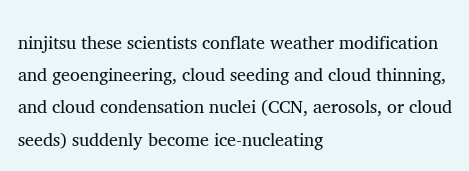ninjitsu these scientists conflate weather modification and geoengineering, cloud seeding and cloud thinning, and cloud condensation nuclei (CCN, aerosols, or cloud seeds) suddenly become ice-nucleating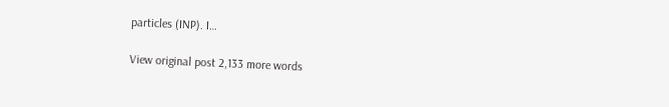particles (INP). I…

View original post 2,133 more words